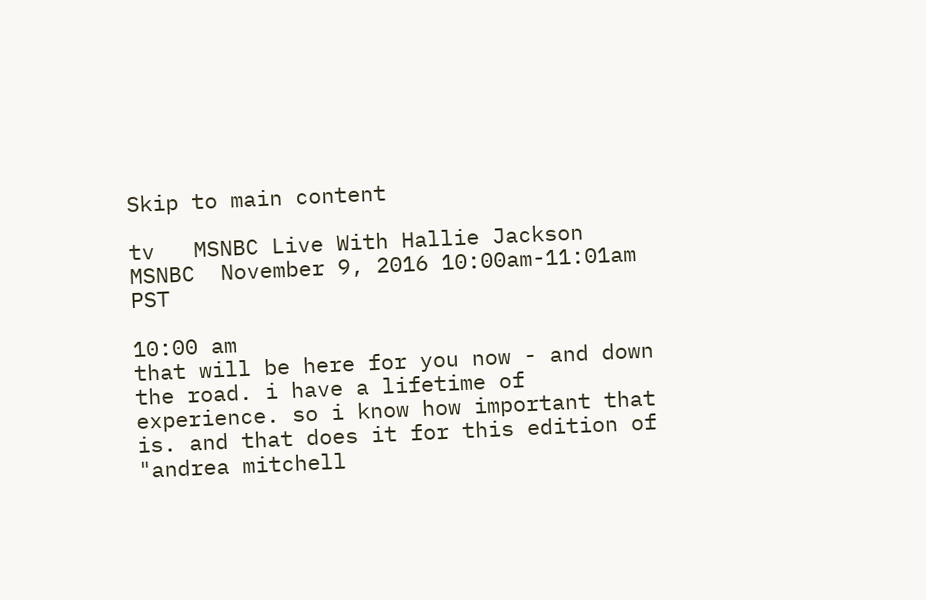Skip to main content

tv   MSNBC Live With Hallie Jackson  MSNBC  November 9, 2016 10:00am-11:01am PST

10:00 am
that will be here for you now - and down the road. i have a lifetime of experience. so i know how important that is. and that does it for this edition of "andrea mitchell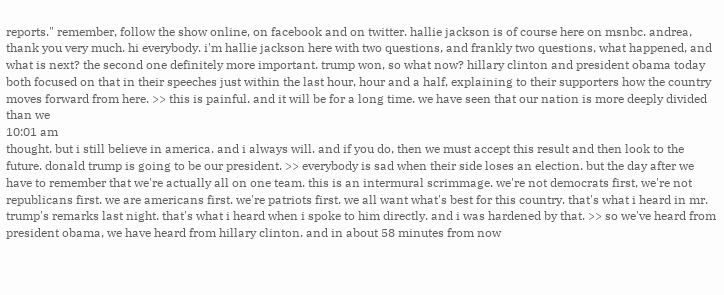reports." remember, follow the show online, on facebook and on twitter. hallie jackson is of course here on msnbc. andrea, thank you very much. hi everybody. i'm hallie jackson here with two questions, and frankly two questions, what happened, and what is next? the second one definitely more important. trump won, so what now? hillary clinton and president obama today both focused on that in their speeches just within the last hour, hour and a half, explaining to their supporters how the country moves forward from here. >> this is painful. and it will be for a long time. we have seen that our nation is more deeply divided than we
10:01 am
thought. but i still believe in america. and i always will. and if you do, then we must accept this result and then look to the future. donald trump is going to be our president. >> everybody is sad when their side loses an election. but the day after we have to remember that we're actually all on one team. this is an intermural scrimmage. we're not democrats first, we're not republicans first. we are americans first. we're patriots first. we all want what's best for this country. that's what i heard in mr. trump's remarks last night. that's what i heard when i spoke to him directly. and i was hardened by that. >> so we've heard from president obama, we have heard from hillary clinton. and in about 58 minutes from now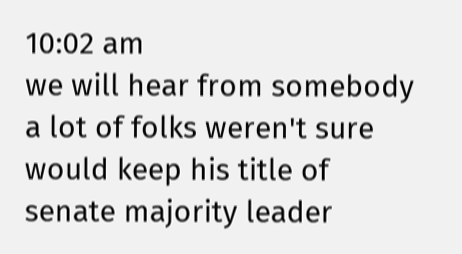10:02 am
we will hear from somebody a lot of folks weren't sure would keep his title of senate majority leader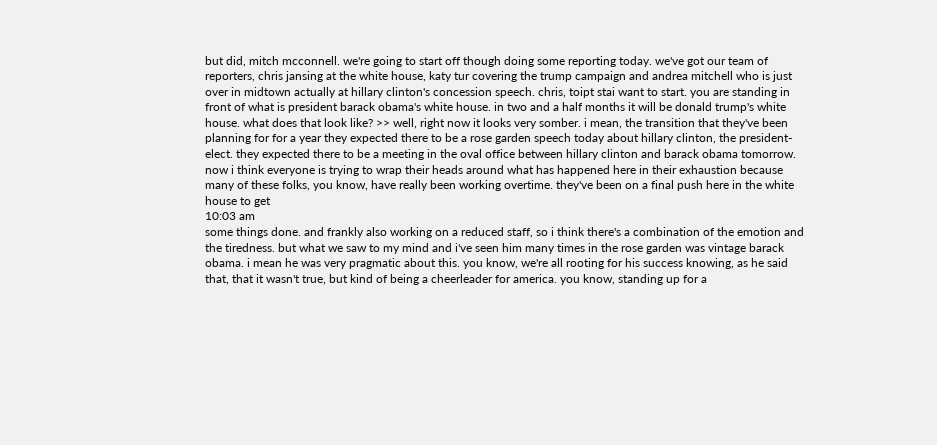but did, mitch mcconnell. we're going to start off though doing some reporting today. we've got our team of reporters, chris jansing at the white house, katy tur covering the trump campaign and andrea mitchell who is just over in midtown actually at hillary clinton's concession speech. chris, toipt stai want to start. you are standing in front of what is president barack obama's white house. in two and a half months it will be donald trump's white house. what does that look like? >> well, right now it looks very somber. i mean, the transition that they've been planning for for a year they expected there to be a rose garden speech today about hillary clinton, the president-elect. they expected there to be a meeting in the oval office between hillary clinton and barack obama tomorrow. now i think everyone is trying to wrap their heads around what has happened here in their exhaustion because many of these folks, you know, have really been working overtime. they've been on a final push here in the white house to get
10:03 am
some things done. and frankly also working on a reduced staff, so i think there's a combination of the emotion and the tiredness. but what we saw to my mind and i've seen him many times in the rose garden was vintage barack obama. i mean he was very pragmatic about this. you know, we're all rooting for his success knowing, as he said that, that it wasn't true, but kind of being a cheerleader for america. you know, standing up for a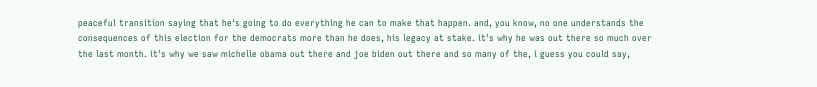peaceful transition saying that he's going to do everything he can to make that happen. and, you know, no one understands the consequences of this election for the democrats more than he does, his legacy at stake. it's why he was out there so much over the last month. it's why we saw michelle obama out there and joe biden out there and so many of the, i guess you could say,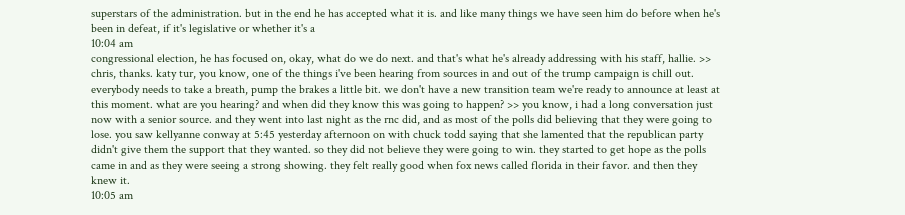superstars of the administration. but in the end he has accepted what it is. and like many things we have seen him do before when he's been in defeat, if it's legislative or whether it's a
10:04 am
congressional election, he has focused on, okay, what do we do next. and that's what he's already addressing with his staff, hallie. >> chris, thanks. katy tur, you know, one of the things i've been hearing from sources in and out of the trump campaign is chill out. everybody needs to take a breath, pump the brakes a little bit. we don't have a new transition team we're ready to announce at least at this moment. what are you hearing? and when did they know this was going to happen? >> you know, i had a long conversation just now with a senior source. and they went into last night as the rnc did, and as most of the polls did believing that they were going to lose. you saw kellyanne conway at 5:45 yesterday afternoon on with chuck todd saying that she lamented that the republican party didn't give them the support that they wanted. so they did not believe they were going to win. they started to get hope as the polls came in and as they were seeing a strong showing. they felt really good when fox news called florida in their favor. and then they knew it.
10:05 am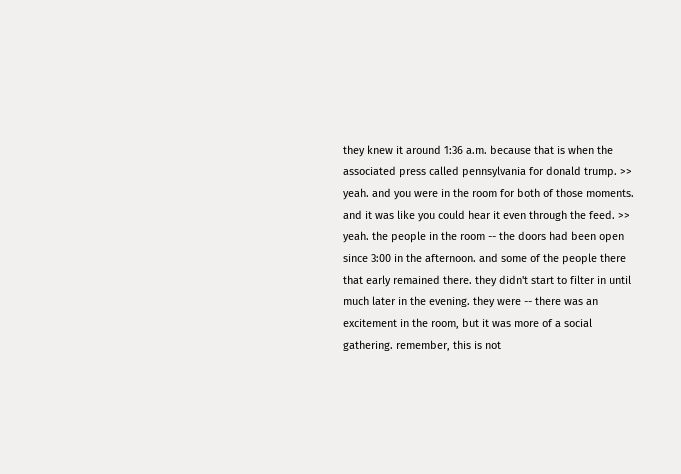they knew it around 1:36 a.m. because that is when the associated press called pennsylvania for donald trump. >> yeah. and you were in the room for both of those moments. and it was like you could hear it even through the feed. >> yeah. the people in the room -- the doors had been open since 3:00 in the afternoon. and some of the people there that early remained there. they didn't start to filter in until much later in the evening. they were -- there was an excitement in the room, but it was more of a social gathering. remember, this is not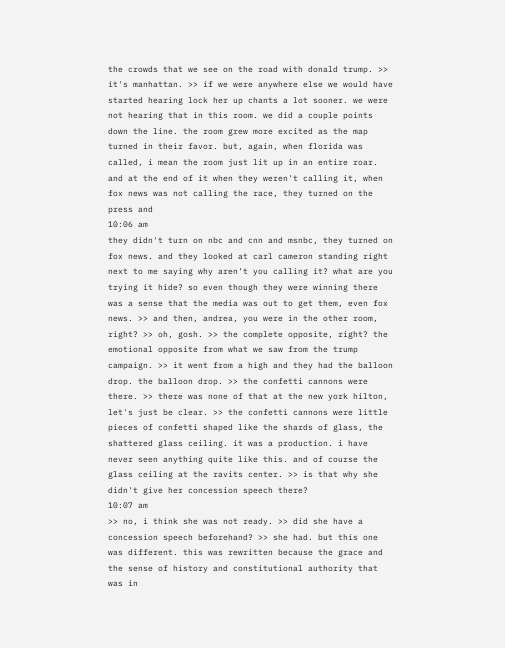the crowds that we see on the road with donald trump. >> it's manhattan. >> if we were anywhere else we would have started hearing lock her up chants a lot sooner. we were not hearing that in this room. we did a couple points down the line. the room grew more excited as the map turned in their favor. but, again, when florida was called, i mean the room just lit up in an entire roar. and at the end of it when they weren't calling it, when fox news was not calling the race, they turned on the press and
10:06 am
they didn't turn on nbc and cnn and msnbc, they turned on fox news. and they looked at carl cameron standing right next to me saying why aren't you calling it? what are you trying it hide? so even though they were winning there was a sense that the media was out to get them, even fox news. >> and then, andrea, you were in the other room, right? >> oh, gosh. >> the complete opposite, right? the emotional opposite from what we saw from the trump campaign. >> it went from a high and they had the balloon drop. the balloon drop. >> the confetti cannons were there. >> there was none of that at the new york hilton, let's just be clear. >> the confetti cannons were little pieces of confetti shaped like the shards of glass, the shattered glass ceiling. it was a production. i have never seen anything quite like this. and of course the glass ceiling at the ravits center. >> is that why she didn't give her concession speech there?
10:07 am
>> no, i think she was not ready. >> did she have a concession speech beforehand? >> she had. but this one was different. this was rewritten because the grace and the sense of history and constitutional authority that was in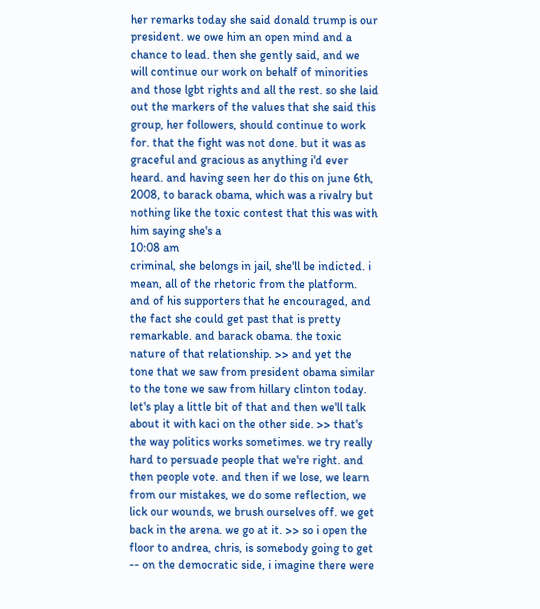her remarks today she said donald trump is our president. we owe him an open mind and a chance to lead. then she gently said, and we will continue our work on behalf of minorities and those lgbt rights and all the rest. so she laid out the markers of the values that she said this group, her followers, should continue to work for. that the fight was not done. but it was as graceful and gracious as anything i'd ever heard. and having seen her do this on june 6th, 2008, to barack obama, which was a rivalry but nothing like the toxic contest that this was with him saying she's a
10:08 am
criminal, she belongs in jail, she'll be indicted. i mean, all of the rhetoric from the platform. and of his supporters that he encouraged, and the fact she could get past that is pretty remarkable. and barack obama. the toxic nature of that relationship. >> and yet the tone that we saw from president obama similar to the tone we saw from hillary clinton today. let's play a little bit of that and then we'll talk about it with kaci on the other side. >> that's the way politics works sometimes. we try really hard to persuade people that we're right. and then people vote. and then if we lose, we learn from our mistakes, we do some reflection, we lick our wounds, we brush ourselves off. we get back in the arena. we go at it. >> so i open the floor to andrea, chris, is somebody going to get -- on the democratic side, i imagine there were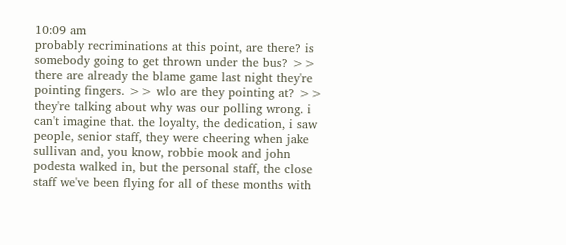10:09 am
probably recriminations at this point, are there? is somebody going to get thrown under the bus? >> there are already the blame game last night they're pointing fingers. >> wlo are they pointing at? >> they're talking about why was our polling wrong. i can't imagine that. the loyalty, the dedication, i saw people, senior staff, they were cheering when jake sullivan and, you know, robbie mook and john podesta walked in, but the personal staff, the close staff we've been flying for all of these months with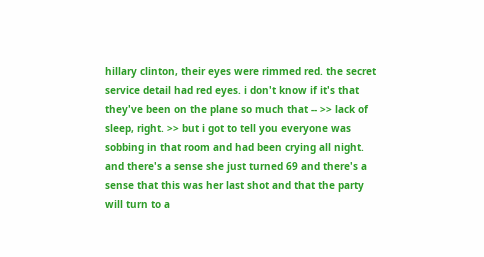hillary clinton, their eyes were rimmed red. the secret service detail had red eyes. i don't know if it's that they've been on the plane so much that -- >> lack of sleep, right. >> but i got to tell you everyone was sobbing in that room and had been crying all night. and there's a sense she just turned 69 and there's a sense that this was her last shot and that the party will turn to a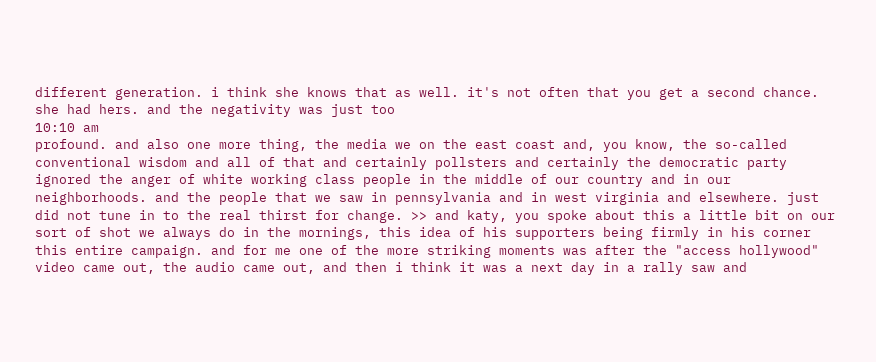different generation. i think she knows that as well. it's not often that you get a second chance. she had hers. and the negativity was just too
10:10 am
profound. and also one more thing, the media we on the east coast and, you know, the so-called conventional wisdom and all of that and certainly pollsters and certainly the democratic party ignored the anger of white working class people in the middle of our country and in our neighborhoods. and the people that we saw in pennsylvania and in west virginia and elsewhere. just did not tune in to the real thirst for change. >> and katy, you spoke about this a little bit on our sort of shot we always do in the mornings, this idea of his supporters being firmly in his corner this entire campaign. and for me one of the more striking moments was after the "access hollywood" video came out, the audio came out, and then i think it was a next day in a rally saw and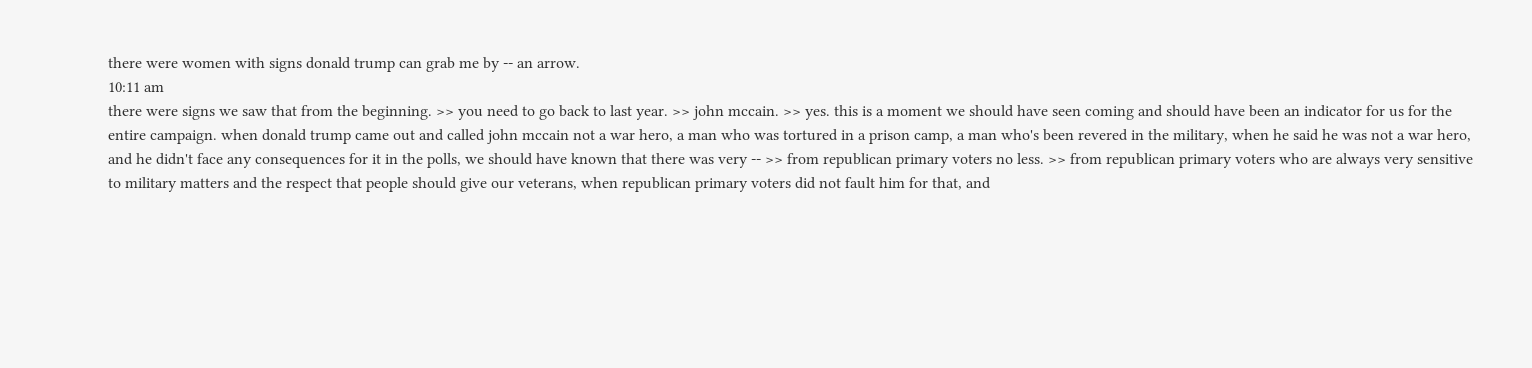there were women with signs donald trump can grab me by -- an arrow.
10:11 am
there were signs we saw that from the beginning. >> you need to go back to last year. >> john mccain. >> yes. this is a moment we should have seen coming and should have been an indicator for us for the entire campaign. when donald trump came out and called john mccain not a war hero, a man who was tortured in a prison camp, a man who's been revered in the military, when he said he was not a war hero, and he didn't face any consequences for it in the polls, we should have known that there was very -- >> from republican primary voters no less. >> from republican primary voters who are always very sensitive to military matters and the respect that people should give our veterans, when republican primary voters did not fault him for that, and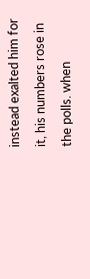instead exalted him for it, his numbers rose in the polls. when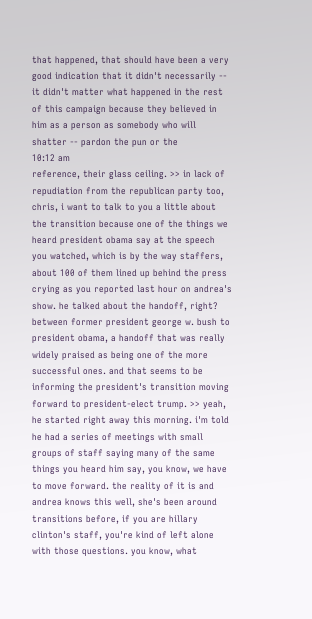that happened, that should have been a very good indication that it didn't necessarily -- it didn't matter what happened in the rest of this campaign because they believed in him as a person as somebody who will shatter -- pardon the pun or the
10:12 am
reference, their glass ceiling. >> in lack of repudiation from the republican party too, chris, i want to talk to you a little about the transition because one of the things we heard president obama say at the speech you watched, which is by the way staffers, about 100 of them lined up behind the press crying as you reported last hour on andrea's show. he talked about the handoff, right? between former president george w. bush to president obama, a handoff that was really widely praised as being one of the more successful ones. and that seems to be informing the president's transition moving forward to president-elect trump. >> yeah, he started right away this morning. i'm told he had a series of meetings with small groups of staff saying many of the same things you heard him say, you know, we have to move forward. the reality of it is and andrea knows this well, she's been around transitions before, if you are hillary clinton's staff, you're kind of left alone with those questions. you know, what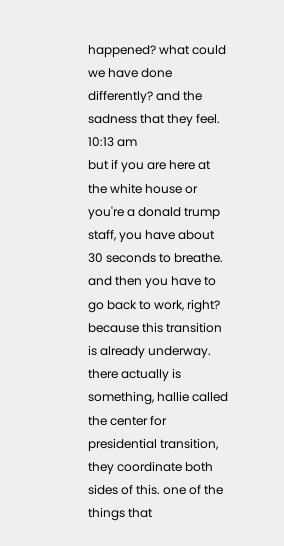happened? what could we have done differently? and the sadness that they feel.
10:13 am
but if you are here at the white house or you're a donald trump staff, you have about 30 seconds to breathe. and then you have to go back to work, right? because this transition is already underway. there actually is something, hallie called the center for presidential transition, they coordinate both sides of this. one of the things that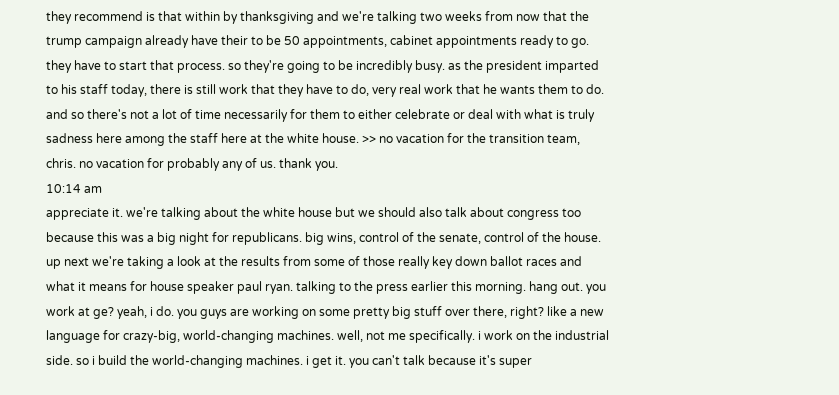they recommend is that within by thanksgiving and we're talking two weeks from now that the trump campaign already have their to be 50 appointments, cabinet appointments ready to go. they have to start that process. so they're going to be incredibly busy. as the president imparted to his staff today, there is still work that they have to do, very real work that he wants them to do. and so there's not a lot of time necessarily for them to either celebrate or deal with what is truly sadness here among the staff here at the white house. >> no vacation for the transition team, chris. no vacation for probably any of us. thank you.
10:14 am
appreciate it. we're talking about the white house but we should also talk about congress too because this was a big night for republicans. big wins, control of the senate, control of the house. up next we're taking a look at the results from some of those really key down ballot races and what it means for house speaker paul ryan. talking to the press earlier this morning. hang out. you work at ge? yeah, i do. you guys are working on some pretty big stuff over there, right? like a new language for crazy-big, world-changing machines. well, not me specifically. i work on the industrial side. so i build the world-changing machines. i get it. you can't talk because it's super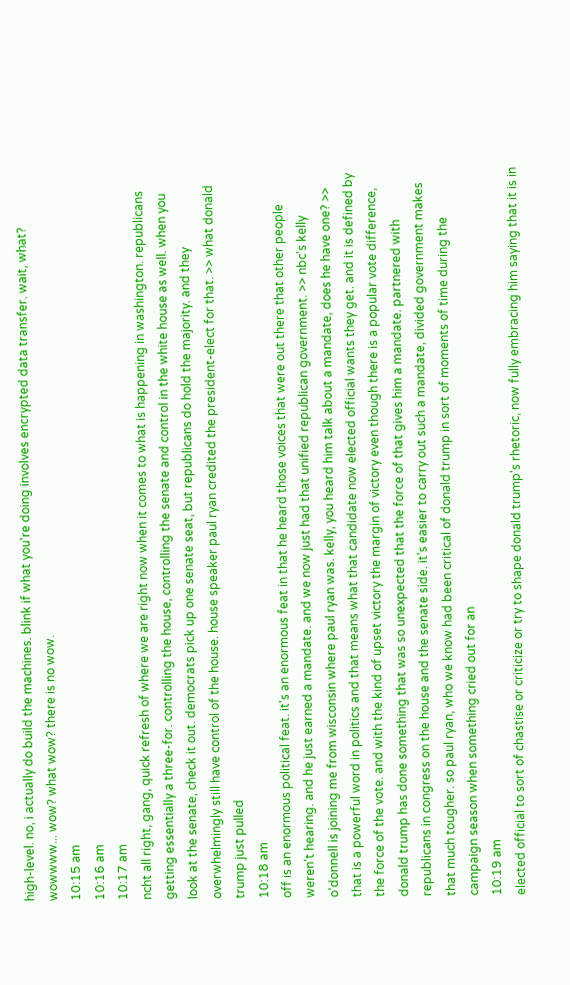high-level. no, i actually do build the machines. blink if what you're doing involves encrypted data transfer. wait, what? wowwww... wow? what wow? there is no wow.
10:15 am
10:16 am
10:17 am
ncht all right, gang, quick refresh of where we are right now when it comes to what is happening in washington. republicans getting essentially a three-for. controlling the house, controlling the senate and control in the white house as well. when you look at the senate, check it out. democrats pick up one senate seat, but republicans do hold the majority. and they overwhelmingly still have control of the house. house speaker paul ryan credited the president-elect for that. >> what donald trump just pulled
10:18 am
off is an enormous political feat. it's an enormous feat in that he heard those voices that were out there that other people weren't hearing. and he just earned a mandate. and we now just had that unified republican government. >> nbc's kelly o'donnell is joining me from wisconsin where paul ryan was. kelly, you heard him talk about a mandate, does he have one? >> that is a powerful word in politics and that means what that candidate now elected official wants they get. and it is defined by the force of the vote. and with the kind of upset victory the margin of victory even though there is a popular vote difference, donald trump has done something that was so unexpected that the force of that gives him a mandate. partnered with republicans in congress on the house and the senate side. it's easier to carry out such a mandate, divided government makes that much tougher. so paul ryan, who we know had been critical of donald trump in sort of moments of time during the campaign season when something cried out for an
10:19 am
elected official to sort of chastise or criticize or try to shape donald trump's rhetoric, now fully embracing him saying that it is in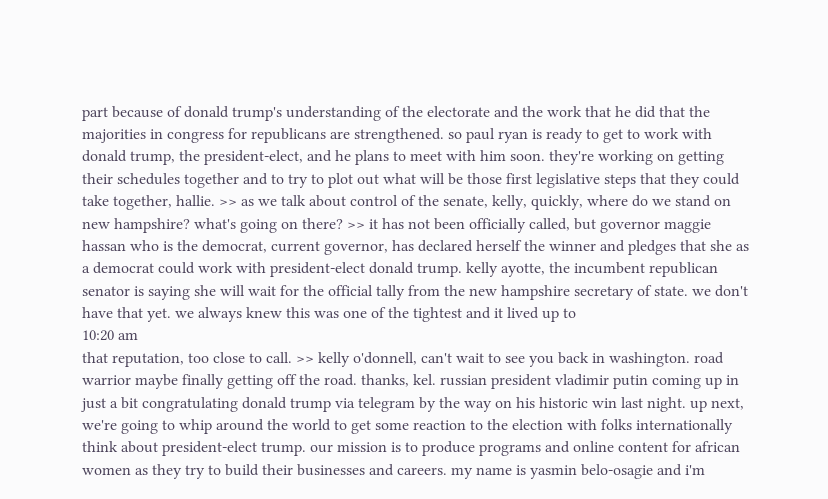part because of donald trump's understanding of the electorate and the work that he did that the majorities in congress for republicans are strengthened. so paul ryan is ready to get to work with donald trump, the president-elect, and he plans to meet with him soon. they're working on getting their schedules together and to try to plot out what will be those first legislative steps that they could take together, hallie. >> as we talk about control of the senate, kelly, quickly, where do we stand on new hampshire? what's going on there? >> it has not been officially called, but governor maggie hassan who is the democrat, current governor, has declared herself the winner and pledges that she as a democrat could work with president-elect donald trump. kelly ayotte, the incumbent republican senator is saying she will wait for the official tally from the new hampshire secretary of state. we don't have that yet. we always knew this was one of the tightest and it lived up to
10:20 am
that reputation, too close to call. >> kelly o'donnell, can't wait to see you back in washington. road warrior maybe finally getting off the road. thanks, kel. russian president vladimir putin coming up in just a bit congratulating donald trump via telegram by the way on his historic win last night. up next, we're going to whip around the world to get some reaction to the election with folks internationally think about president-elect trump. our mission is to produce programs and online content for african women as they try to build their businesses and careers. my name is yasmin belo-osagie and i'm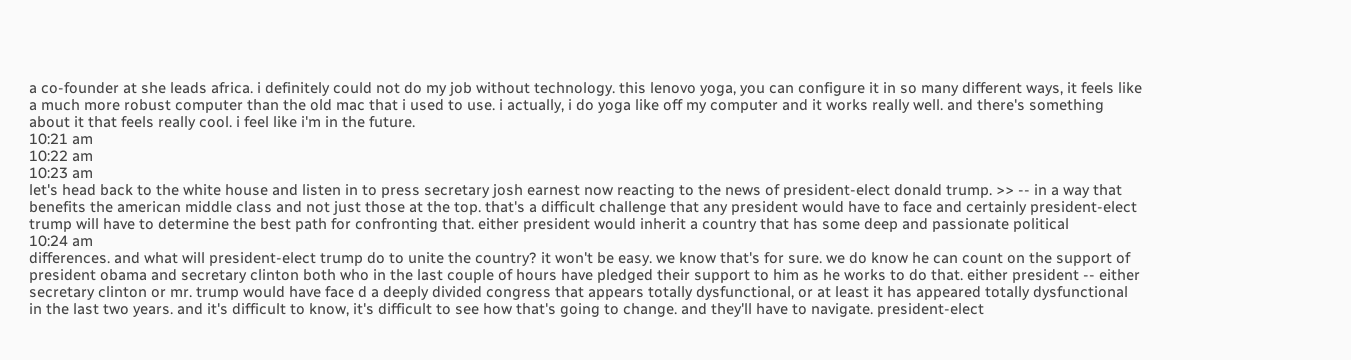a co-founder at she leads africa. i definitely could not do my job without technology. this lenovo yoga, you can configure it in so many different ways, it feels like a much more robust computer than the old mac that i used to use. i actually, i do yoga like off my computer and it works really well. and there's something about it that feels really cool. i feel like i'm in the future.
10:21 am
10:22 am
10:23 am
let's head back to the white house and listen in to press secretary josh earnest now reacting to the news of president-elect donald trump. >> -- in a way that benefits the american middle class and not just those at the top. that's a difficult challenge that any president would have to face and certainly president-elect trump will have to determine the best path for confronting that. either president would inherit a country that has some deep and passionate political
10:24 am
differences. and what will president-elect trump do to unite the country? it won't be easy. we know that's for sure. we do know he can count on the support of president obama and secretary clinton both who in the last couple of hours have pledged their support to him as he works to do that. either president -- either secretary clinton or mr. trump would have face d a deeply divided congress that appears totally dysfunctional, or at least it has appeared totally dysfunctional in the last two years. and it's difficult to know, it's difficult to see how that's going to change. and they'll have to navigate. president-elect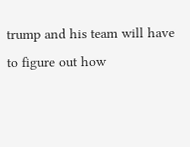trump and his team will have to figure out how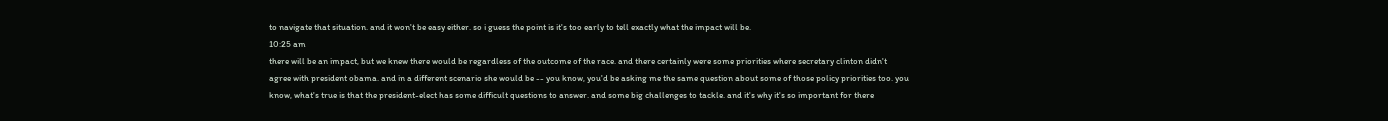to navigate that situation. and it won't be easy either. so i guess the point is it's too early to tell exactly what the impact will be.
10:25 am
there will be an impact, but we knew there would be regardless of the outcome of the race. and there certainly were some priorities where secretary clinton didn't agree with president obama. and in a different scenario she would be -- you know, you'd be asking me the same question about some of those policy priorities too. you know, what's true is that the president-elect has some difficult questions to answer. and some big challenges to tackle. and it's why it's so important for there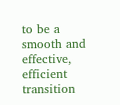to be a smooth and effective, efficient transition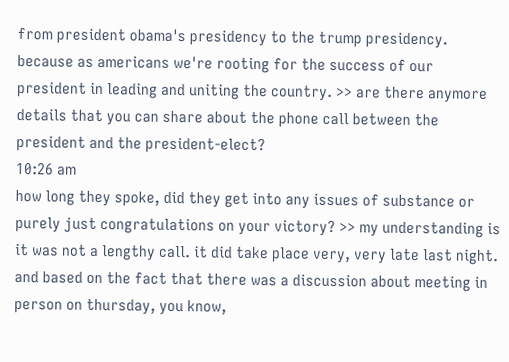from president obama's presidency to the trump presidency. because as americans we're rooting for the success of our president in leading and uniting the country. >> are there anymore details that you can share about the phone call between the president and the president-elect?
10:26 am
how long they spoke, did they get into any issues of substance or purely just congratulations on your victory? >> my understanding is it was not a lengthy call. it did take place very, very late last night. and based on the fact that there was a discussion about meeting in person on thursday, you know,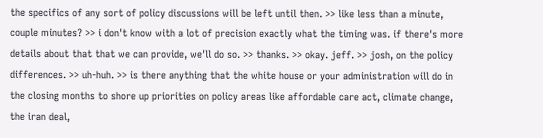the specifics of any sort of policy discussions will be left until then. >> like less than a minute, couple minutes? >> i don't know with a lot of precision exactly what the timing was. if there's more details about that that we can provide, we'll do so. >> thanks. >> okay. jeff. >> josh, on the policy differences. >> uh-huh. >> is there anything that the white house or your administration will do in the closing months to shore up priorities on policy areas like affordable care act, climate change, the iran deal,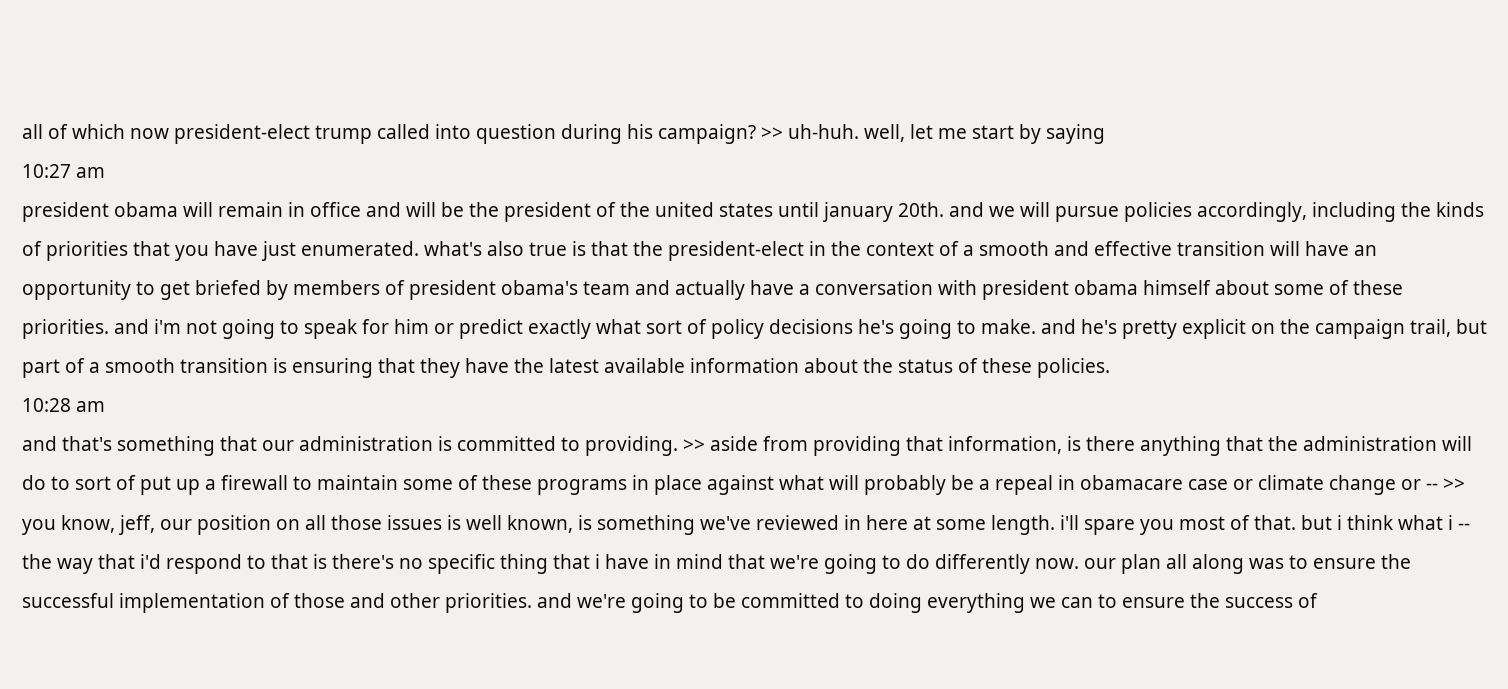all of which now president-elect trump called into question during his campaign? >> uh-huh. well, let me start by saying
10:27 am
president obama will remain in office and will be the president of the united states until january 20th. and we will pursue policies accordingly, including the kinds of priorities that you have just enumerated. what's also true is that the president-elect in the context of a smooth and effective transition will have an opportunity to get briefed by members of president obama's team and actually have a conversation with president obama himself about some of these priorities. and i'm not going to speak for him or predict exactly what sort of policy decisions he's going to make. and he's pretty explicit on the campaign trail, but part of a smooth transition is ensuring that they have the latest available information about the status of these policies.
10:28 am
and that's something that our administration is committed to providing. >> aside from providing that information, is there anything that the administration will do to sort of put up a firewall to maintain some of these programs in place against what will probably be a repeal in obamacare case or climate change or -- >> you know, jeff, our position on all those issues is well known, is something we've reviewed in here at some length. i'll spare you most of that. but i think what i -- the way that i'd respond to that is there's no specific thing that i have in mind that we're going to do differently now. our plan all along was to ensure the successful implementation of those and other priorities. and we're going to be committed to doing everything we can to ensure the success of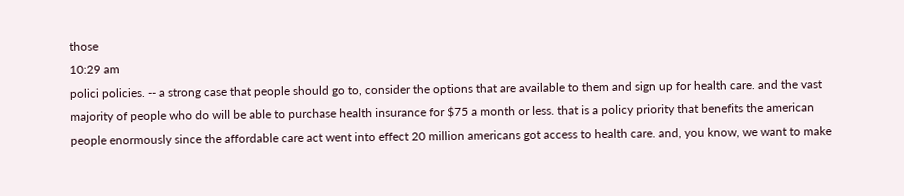those
10:29 am
polici policies. -- a strong case that people should go to, consider the options that are available to them and sign up for health care. and the vast majority of people who do will be able to purchase health insurance for $75 a month or less. that is a policy priority that benefits the american people enormously since the affordable care act went into effect 20 million americans got access to health care. and, you know, we want to make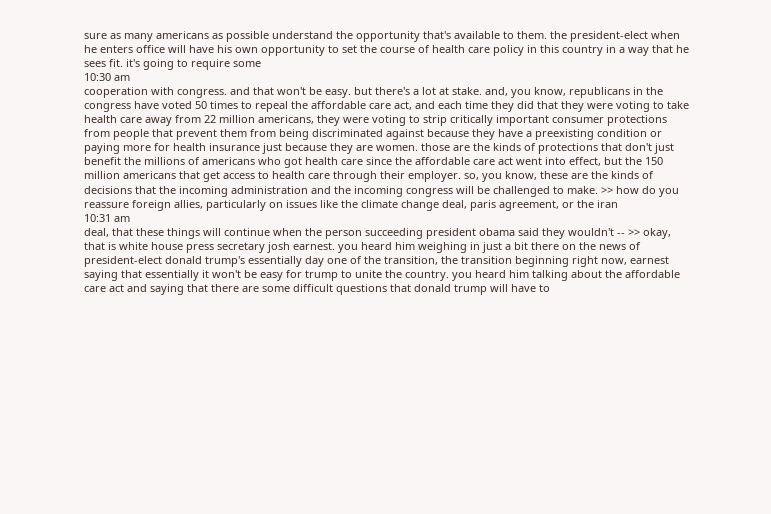sure as many americans as possible understand the opportunity that's available to them. the president-elect when he enters office will have his own opportunity to set the course of health care policy in this country in a way that he sees fit. it's going to require some
10:30 am
cooperation with congress. and that won't be easy. but there's a lot at stake. and, you know, republicans in the congress have voted 50 times to repeal the affordable care act, and each time they did that they were voting to take health care away from 22 million americans, they were voting to strip critically important consumer protections from people that prevent them from being discriminated against because they have a preexisting condition or paying more for health insurance just because they are women. those are the kinds of protections that don't just benefit the millions of americans who got health care since the affordable care act went into effect, but the 150 million americans that get access to health care through their employer. so, you know, these are the kinds of decisions that the incoming administration and the incoming congress will be challenged to make. >> how do you reassure foreign allies, particularly on issues like the climate change deal, paris agreement, or the iran
10:31 am
deal, that these things will continue when the person succeeding president obama said they wouldn't -- >> okay, that is white house press secretary josh earnest. you heard him weighing in just a bit there on the news of president-elect donald trump's essentially day one of the transition, the transition beginning right now, earnest saying that essentially it won't be easy for trump to unite the country. you heard him talking about the affordable care act and saying that there are some difficult questions that donald trump will have to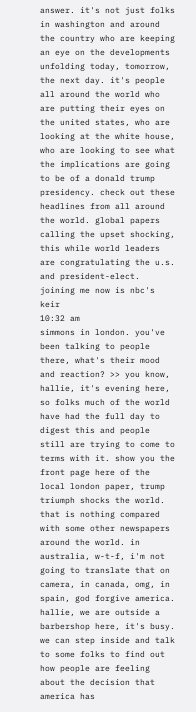answer. it's not just folks in washington and around the country who are keeping an eye on the developments unfolding today, tomorrow, the next day. it's people all around the world who are putting their eyes on the united states, who are looking at the white house, who are looking to see what the implications are going to be of a donald trump presidency. check out these headlines from all around the world. global papers calling the upset shocking, this while world leaders are congratulating the u.s. and president-elect. joining me now is nbc's keir
10:32 am
simmons in london. you've been talking to people there, what's their mood and reaction? >> you know, hallie, it's evening here, so folks much of the world have had the full day to digest this and people still are trying to come to terms with it. show you the front page here of the local london paper, trump triumph shocks the world. that is nothing compared with some other newspapers around the world. in australia, w-t-f, i'm not going to translate that on camera, in canada, omg, in spain, god forgive america. hallie, we are outside a barbershop here, it's busy. we can step inside and talk to some folks to find out how people are feeling about the decision that america has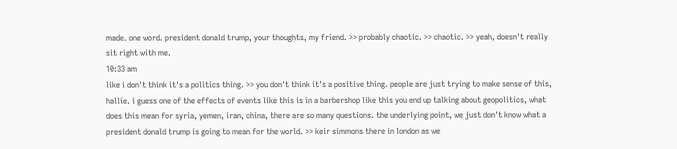made. one word. president donald trump, your thoughts, my friend. >> probably chaotic. >> chaotic. >> yeah, doesn't really sit right with me.
10:33 am
like i don't think it's a politics thing. >> you don't think it's a positive thing. people are just trying to make sense of this, hallie. i guess one of the effects of events like this is in a barbershop like this you end up talking about geopolitics, what does this mean for syria, yemen, iran, china, there are so many questions. the underlying point, we just don't know what a president donald trump is going to mean for the world. >> keir simmons there in london as we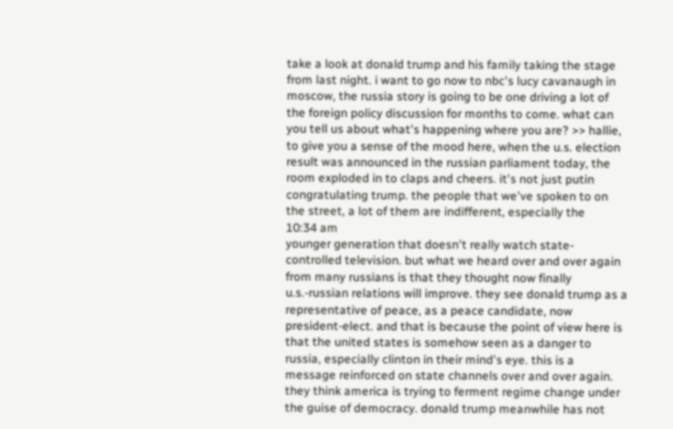take a look at donald trump and his family taking the stage from last night. i want to go now to nbc's lucy cavanaugh in moscow, the russia story is going to be one driving a lot of the foreign policy discussion for months to come. what can you tell us about what's happening where you are? >> hallie, to give you a sense of the mood here, when the u.s. election result was announced in the russian parliament today, the room exploded in to claps and cheers. it's not just putin congratulating trump. the people that we've spoken to on the street, a lot of them are indifferent, especially the
10:34 am
younger generation that doesn't really watch state-controlled television. but what we heard over and over again from many russians is that they thought now finally u.s.-russian relations will improve. they see donald trump as a representative of peace, as a peace candidate, now president-elect. and that is because the point of view here is that the united states is somehow seen as a danger to russia, especially clinton in their mind's eye. this is a message reinforced on state channels over and over again. they think america is trying to ferment regime change under the guise of democracy. donald trump meanwhile has not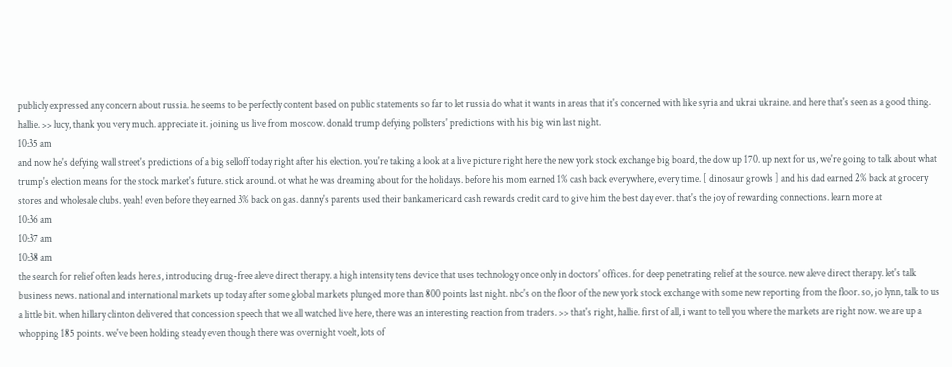publicly expressed any concern about russia. he seems to be perfectly content based on public statements so far to let russia do what it wants in areas that it's concerned with like syria and ukrai ukraine. and here that's seen as a good thing. hallie. >> lucy, thank you very much. appreciate it. joining us live from moscow. donald trump defying pollsters' predictions with his big win last night.
10:35 am
and now he's defying wall street's predictions of a big selloff today right after his election. you're taking a look at a live picture right here the new york stock exchange big board, the dow up 170. up next for us, we're going to talk about what trump's election means for the stock market's future. stick around. ot what he was dreaming about for the holidays. before his mom earned 1% cash back everywhere, every time. [ dinosaur growls ] and his dad earned 2% back at grocery stores and wholesale clubs. yeah! even before they earned 3% back on gas. danny's parents used their bankamericard cash rewards credit card to give him the best day ever. that's the joy of rewarding connections. learn more at
10:36 am
10:37 am
10:38 am
the search for relief often leads here.s, introducing drug-free aleve direct therapy. a high intensity tens device that uses technology once only in doctors' offices. for deep penetrating relief at the source. new aleve direct therapy. let's talk business news. national and international markets up today after some global markets plunged more than 800 points last night. nbc's on the floor of the new york stock exchange with some new reporting from the floor. so, jo lynn, talk to us a little bit. when hillary clinton delivered that concession speech that we all watched live here, there was an interesting reaction from traders. >> that's right, hallie. first of all, i want to tell you where the markets are right now. we are up a whopping 185 points. we've been holding steady even though there was overnight voelt, lots of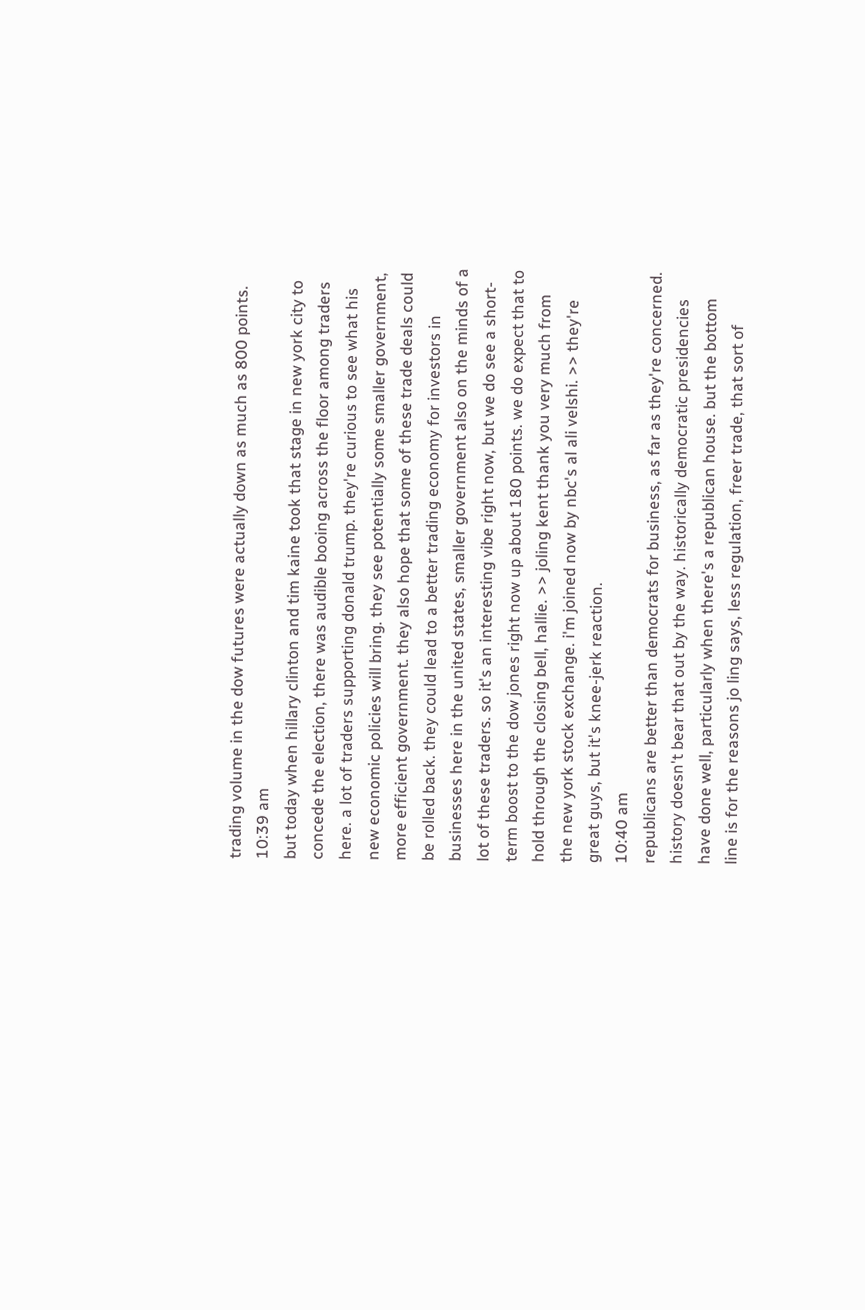trading volume in the dow futures were actually down as much as 800 points.
10:39 am
but today when hillary clinton and tim kaine took that stage in new york city to concede the election, there was audible booing across the floor among traders here. a lot of traders supporting donald trump. they're curious to see what his new economic policies will bring. they see potentially some smaller government, more efficient government. they also hope that some of these trade deals could be rolled back. they could lead to a better trading economy for investors in businesses here in the united states, smaller government also on the minds of a lot of these traders. so it's an interesting vibe right now, but we do see a short-term boost to the dow jones right now up about 180 points. we do expect that to hold through the closing bell, hallie. >> joling kent thank you very much from the new york stock exchange. i'm joined now by nbc's al ali velshi. >> they're great guys, but it's knee-jerk reaction.
10:40 am
republicans are better than democrats for business, as far as they're concerned. history doesn't bear that out by the way. historically democratic presidencies have done well, particularly when there's a republican house. but the bottom line is for the reasons jo ling says, less regulation, freer trade, that sort of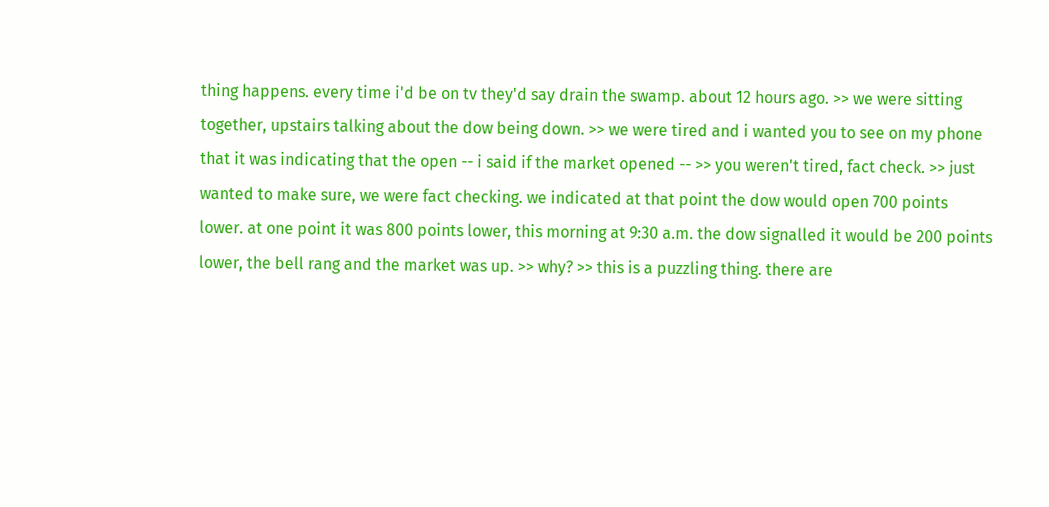thing happens. every time i'd be on tv they'd say drain the swamp. about 12 hours ago. >> we were sitting together, upstairs talking about the dow being down. >> we were tired and i wanted you to see on my phone that it was indicating that the open -- i said if the market opened -- >> you weren't tired, fact check. >> just wanted to make sure, we were fact checking. we indicated at that point the dow would open 700 points lower. at one point it was 800 points lower, this morning at 9:30 a.m. the dow signalled it would be 200 points lower, the bell rang and the market was up. >> why? >> this is a puzzling thing. there are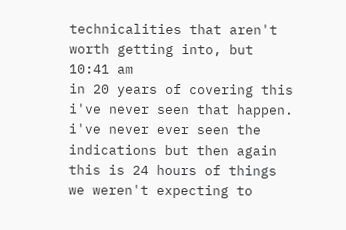technicalities that aren't worth getting into, but
10:41 am
in 20 years of covering this i've never seen that happen. i've never ever seen the indications but then again this is 24 hours of things we weren't expecting to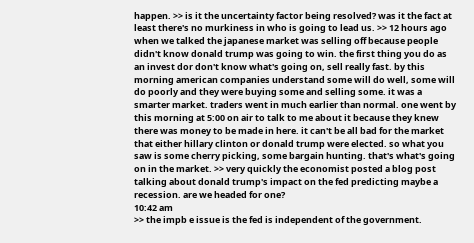happen. >> is it the uncertainty factor being resolved? was it the fact at least there's no murkiness in who is going to lead us. >> 12 hours ago when we talked the japanese market was selling off because people didn't know donald trump was going to win. the first thing you do as an invest dor don't know what's going on, sell really fast. by this morning american companies understand some will do well, some will do poorly and they were buying some and selling some. it was a smarter market. traders went in much earlier than normal. one went by this morning at 5:00 on air to talk to me about it because they knew there was money to be made in here. it can't be all bad for the market that either hillary clinton or donald trump were elected. so what you saw is some cherry picking, some bargain hunting. that's what's going on in the market. >> very quickly the economist posted a blog post talking about donald trump's impact on the fed predicting maybe a recession. are we headed for one?
10:42 am
>> the impb e issue is the fed is independent of the government.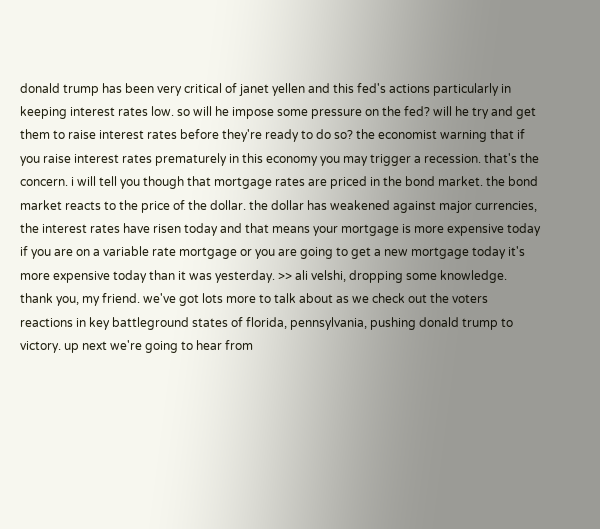donald trump has been very critical of janet yellen and this fed's actions particularly in keeping interest rates low. so will he impose some pressure on the fed? will he try and get them to raise interest rates before they're ready to do so? the economist warning that if you raise interest rates prematurely in this economy you may trigger a recession. that's the concern. i will tell you though that mortgage rates are priced in the bond market. the bond market reacts to the price of the dollar. the dollar has weakened against major currencies, the interest rates have risen today and that means your mortgage is more expensive today if you are on a variable rate mortgage or you are going to get a new mortgage today it's more expensive today than it was yesterday. >> ali velshi, dropping some knowledge. thank you, my friend. we've got lots more to talk about as we check out the voters reactions in key battleground states of florida, pennsylvania, pushing donald trump to victory. up next we're going to hear from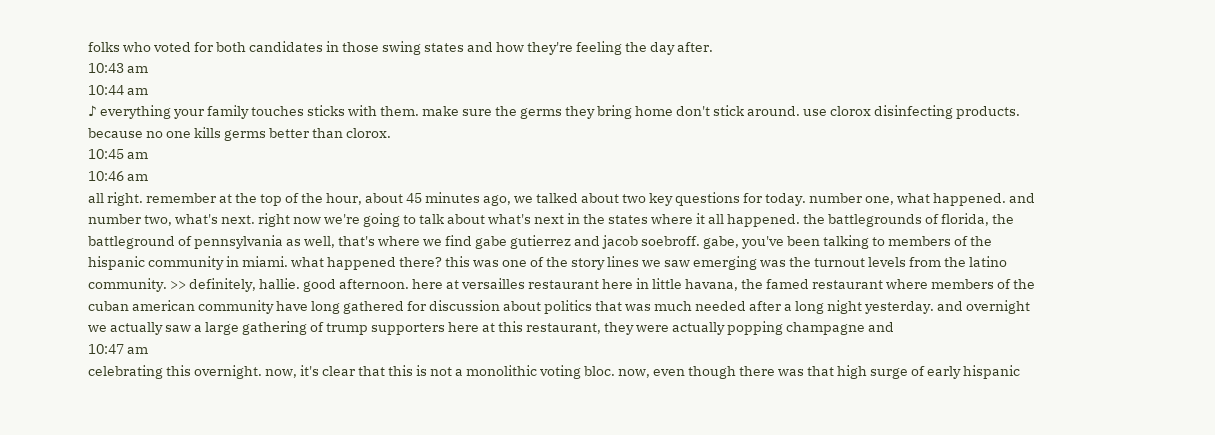folks who voted for both candidates in those swing states and how they're feeling the day after.
10:43 am
10:44 am
♪ everything your family touches sticks with them. make sure the germs they bring home don't stick around. use clorox disinfecting products. because no one kills germs better than clorox.
10:45 am
10:46 am
all right. remember at the top of the hour, about 45 minutes ago, we talked about two key questions for today. number one, what happened. and number two, what's next. right now we're going to talk about what's next in the states where it all happened. the battlegrounds of florida, the battleground of pennsylvania as well, that's where we find gabe gutierrez and jacob soebroff. gabe, you've been talking to members of the hispanic community in miami. what happened there? this was one of the story lines we saw emerging was the turnout levels from the latino community. >> definitely, hallie. good afternoon. here at versailles restaurant here in little havana, the famed restaurant where members of the cuban american community have long gathered for discussion about politics that was much needed after a long night yesterday. and overnight we actually saw a large gathering of trump supporters here at this restaurant, they were actually popping champagne and
10:47 am
celebrating this overnight. now, it's clear that this is not a monolithic voting bloc. now, even though there was that high surge of early hispanic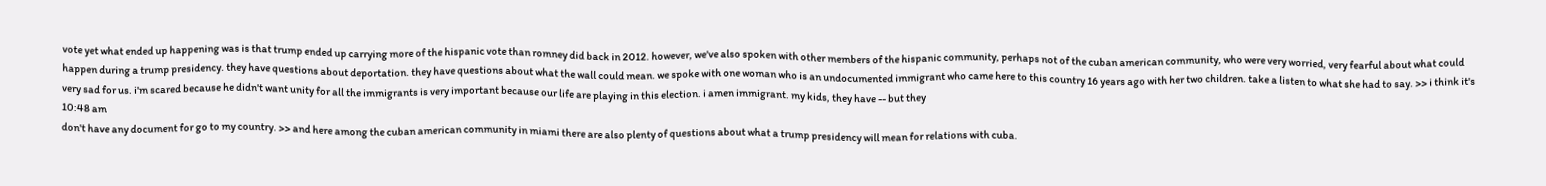vote yet what ended up happening was is that trump ended up carrying more of the hispanic vote than romney did back in 2012. however, we've also spoken with other members of the hispanic community, perhaps not of the cuban american community, who were very worried, very fearful about what could happen during a trump presidency. they have questions about deportation. they have questions about what the wall could mean. we spoke with one woman who is an undocumented immigrant who came here to this country 16 years ago with her two children. take a listen to what she had to say. >> i think it's very sad for us. i'm scared because he didn't want unity for all the immigrants is very important because our life are playing in this election. i amen immigrant. my kids, they have -- but they
10:48 am
don't have any document for go to my country. >> and here among the cuban american community in miami there are also plenty of questions about what a trump presidency will mean for relations with cuba.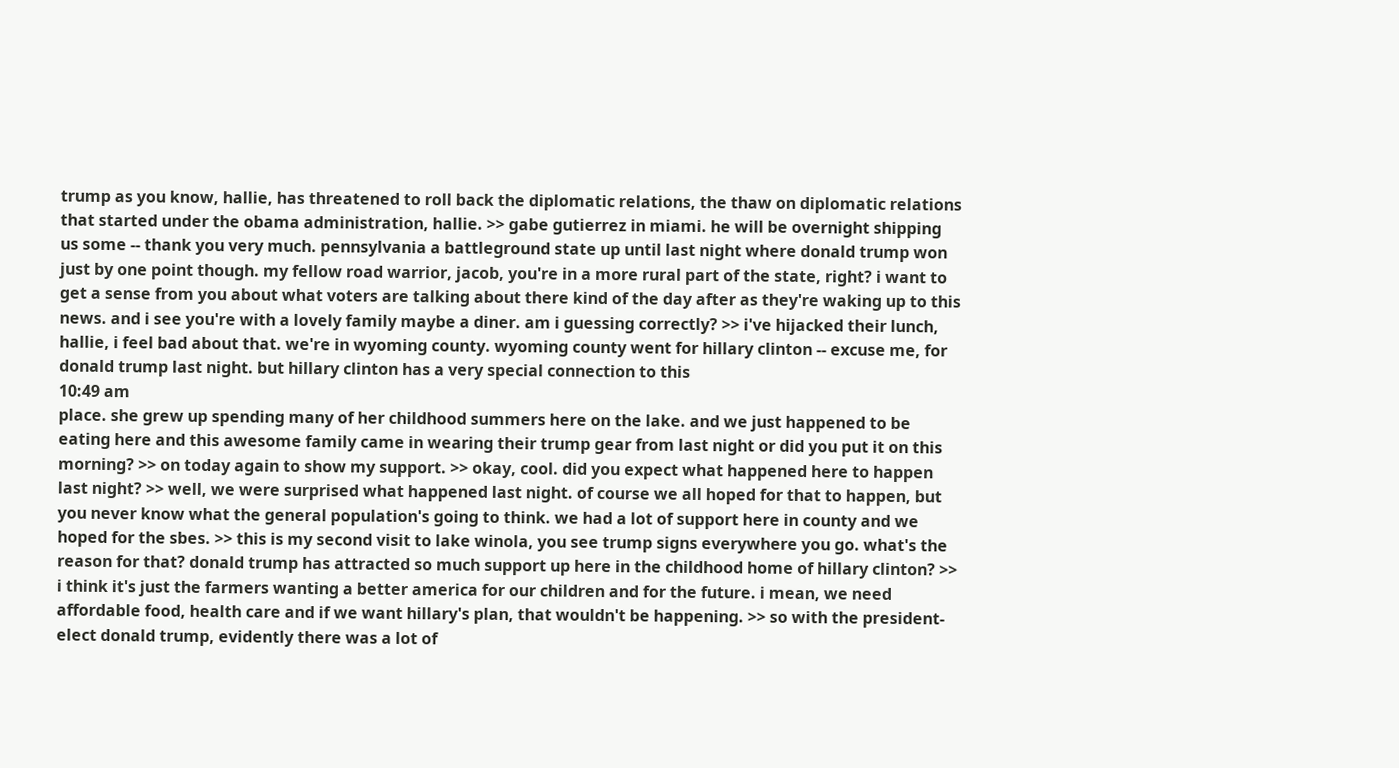trump as you know, hallie, has threatened to roll back the diplomatic relations, the thaw on diplomatic relations that started under the obama administration, hallie. >> gabe gutierrez in miami. he will be overnight shipping us some -- thank you very much. pennsylvania a battleground state up until last night where donald trump won just by one point though. my fellow road warrior, jacob, you're in a more rural part of the state, right? i want to get a sense from you about what voters are talking about there kind of the day after as they're waking up to this news. and i see you're with a lovely family maybe a diner. am i guessing correctly? >> i've hijacked their lunch, hallie, i feel bad about that. we're in wyoming county. wyoming county went for hillary clinton -- excuse me, for donald trump last night. but hillary clinton has a very special connection to this
10:49 am
place. she grew up spending many of her childhood summers here on the lake. and we just happened to be eating here and this awesome family came in wearing their trump gear from last night or did you put it on this morning? >> on today again to show my support. >> okay, cool. did you expect what happened here to happen last night? >> well, we were surprised what happened last night. of course we all hoped for that to happen, but you never know what the general population's going to think. we had a lot of support here in county and we hoped for the sbes. >> this is my second visit to lake winola, you see trump signs everywhere you go. what's the reason for that? donald trump has attracted so much support up here in the childhood home of hillary clinton? >> i think it's just the farmers wanting a better america for our children and for the future. i mean, we need affordable food, health care and if we want hillary's plan, that wouldn't be happening. >> so with the president-elect donald trump, evidently there was a lot of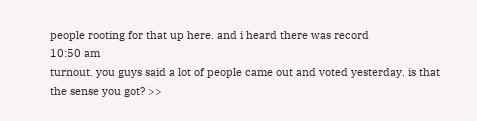people rooting for that up here. and i heard there was record
10:50 am
turnout. you guys said a lot of people came out and voted yesterday. is that the sense you got? >>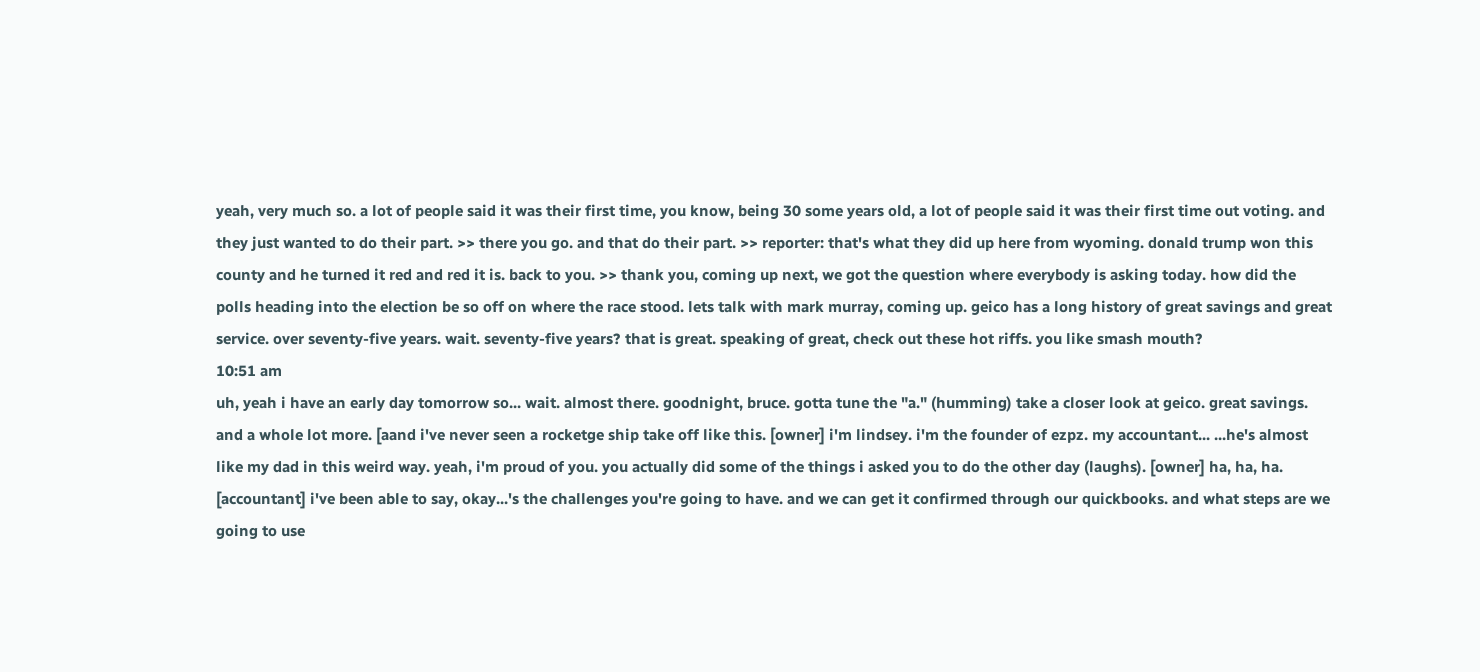yeah, very much so. a lot of people said it was their first time, you know, being 30 some years old, a lot of people said it was their first time out voting. and they just wanted to do their part. >> there you go. and that do their part. >> reporter: that's what they did up here from wyoming. donald trump won this county and he turned it red and red it is. back to you. >> thank you, coming up next, we got the question where everybody is asking today. how did the polls heading into the election be so off on where the race stood. lets talk with mark murray, coming up. geico has a long history of great savings and great service. over seventy-five years. wait. seventy-five years? that is great. speaking of great, check out these hot riffs. you like smash mouth?
10:51 am
uh, yeah i have an early day tomorrow so... wait. almost there. goodnight, bruce. gotta tune the "a." (humming) take a closer look at geico. great savings. and a whole lot more. [aand i've never seen a rocketge ship take off like this. [owner] i'm lindsey. i'm the founder of ezpz. my accountant... ...he's almost like my dad in this weird way. yeah, i'm proud of you. you actually did some of the things i asked you to do the other day (laughs). [owner] ha, ha, ha. [accountant] i've been able to say, okay...'s the challenges you're going to have. and we can get it confirmed through our quickbooks. and what steps are we going to use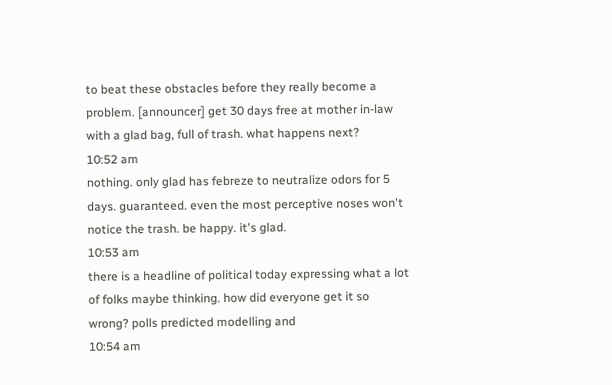to beat these obstacles before they really become a problem. [announcer] get 30 days free at mother in-law with a glad bag, full of trash. what happens next?
10:52 am
nothing. only glad has febreze to neutralize odors for 5 days. guaranteed. even the most perceptive noses won't notice the trash. be happy. it's glad.
10:53 am
there is a headline of political today expressing what a lot of folks maybe thinking. how did everyone get it so wrong? polls predicted modelling and
10:54 am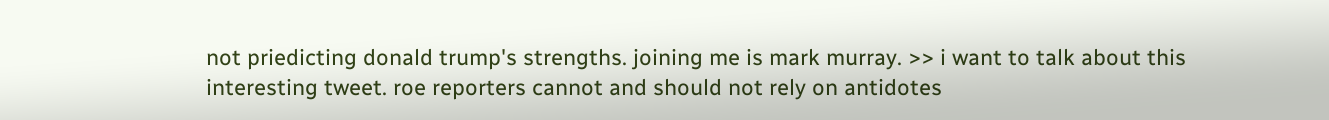not priedicting donald trump's strengths. joining me is mark murray. >> i want to talk about this interesting tweet. roe reporters cannot and should not rely on antidotes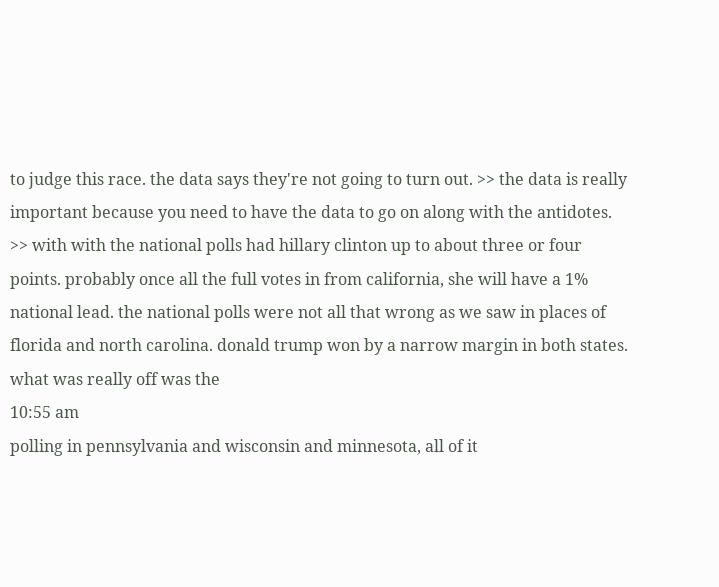to judge this race. the data says they're not going to turn out. >> the data is really important because you need to have the data to go on along with the antidotes. >> with with the national polls had hillary clinton up to about three or four points. probably once all the full votes in from california, she will have a 1% national lead. the national polls were not all that wrong as we saw in places of florida and north carolina. donald trump won by a narrow margin in both states. what was really off was the
10:55 am
polling in pennsylvania and wisconsin and minnesota, all of it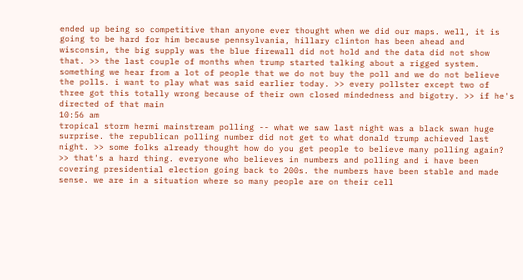ended up being so competitive than anyone ever thought when we did our maps. well, it is going to be hard for him because pennsylvania, hillary clinton has been ahead and wisconsin, the big supply was the blue firewall did not hold and the data did not show that. >> the last couple of months when trump started talking about a rigged system. something we hear from a lot of people that we do not buy the poll and we do not believe the polls. i want to play what was said earlier today. >> every pollster except two of three got this totally wrong because of their own closed mindedness and bigotry. >> if he's directed of that main
10:56 am
tropical storm hermi mainstream polling -- what we saw last night was a black swan huge surprise. the republican polling number did not get to what donald trump achieved last night. >> some folks already thought how do you get people to believe many polling again? >> that's a hard thing. everyone who believes in numbers and polling and i have been covering presidential election going back to 200s. the numbers have been stable and made sense. we are in a situation where so many people are on their cell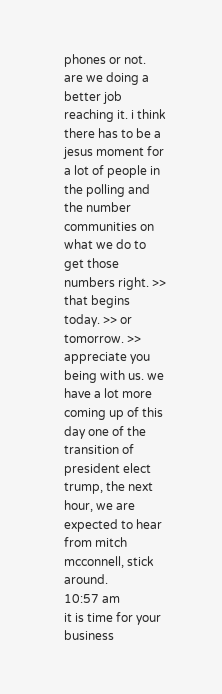phones or not. are we doing a better job reaching it. i think there has to be a jesus moment for a lot of people in the polling and the number communities on what we do to get those numbers right. >> that begins today. >> or tomorrow. >> appreciate you being with us. we have a lot more coming up of this day one of the transition of president elect trump, the next hour, we are expected to hear from mitch mcconnell, stick around.
10:57 am
it is time for your business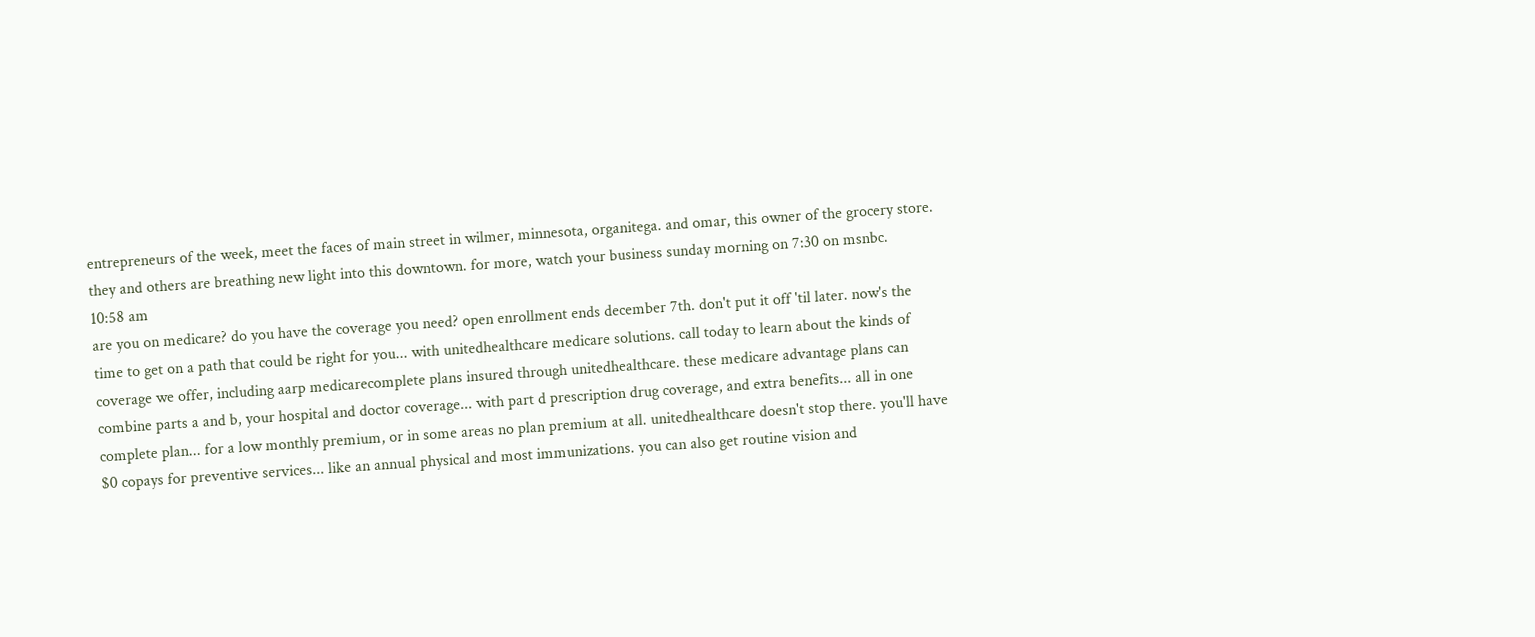entrepreneurs of the week, meet the faces of main street in wilmer, minnesota, organitega. and omar, this owner of the grocery store. they and others are breathing new light into this downtown. for more, watch your business sunday morning on 7:30 on msnbc.
10:58 am
are you on medicare? do you have the coverage you need? open enrollment ends december 7th. don't put it off 'til later. now's the time to get on a path that could be right for you... with unitedhealthcare medicare solutions. call today to learn about the kinds of coverage we offer, including aarp medicarecomplete plans insured through unitedhealthcare. these medicare advantage plans can combine parts a and b, your hospital and doctor coverage... with part d prescription drug coverage, and extra benefits... all in one complete plan... for a low monthly premium, or in some areas no plan premium at all. unitedhealthcare doesn't stop there. you'll have $0 copays for preventive services... like an annual physical and most immunizations. you can also get routine vision and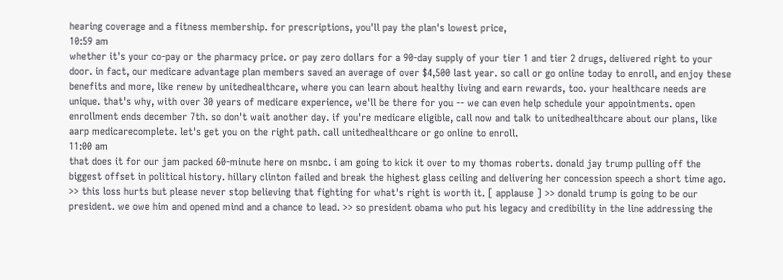hearing coverage and a fitness membership. for prescriptions, you'll pay the plan's lowest price,
10:59 am
whether it's your co-pay or the pharmacy price. or pay zero dollars for a 90-day supply of your tier 1 and tier 2 drugs, delivered right to your door. in fact, our medicare advantage plan members saved an average of over $4,500 last year. so call or go online today to enroll, and enjoy these benefits and more, like renew by unitedhealthcare, where you can learn about healthy living and earn rewards, too. your healthcare needs are unique. that's why, with over 30 years of medicare experience, we'll be there for you -- we can even help schedule your appointments. open enrollment ends december 7th. so don't wait another day. if you're medicare eligible, call now and talk to unitedhealthcare about our plans, like aarp medicarecomplete. let's get you on the right path. call unitedhealthcare or go online to enroll.
11:00 am
that does it for our jam packed 60-minute here on msnbc. i am going to kick it over to my thomas roberts. donald jay trump pulling off the biggest offset in political history. hillary clinton failed and break the highest glass ceiling and delivering her concession speech a short time ago. >> this loss hurts but please never stop believing that fighting for what's right is worth it. [ applause ] >> donald trump is going to be our president. we owe him and opened mind and a chance to lead. >> so president obama who put his legacy and credibility in the line addressing the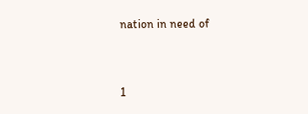nation in need of


1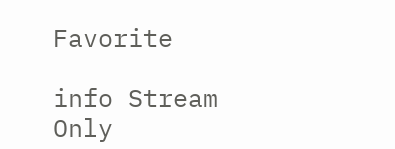Favorite

info Stream Only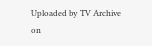Uploaded by TV Archive on